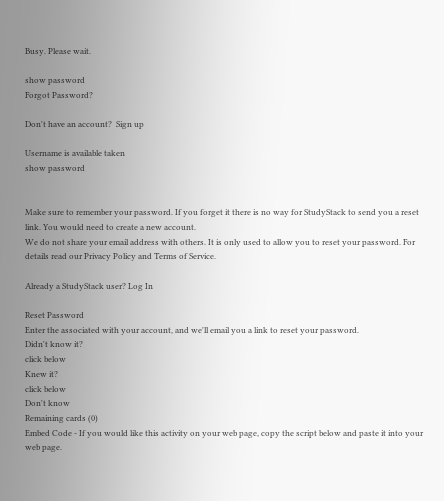Busy. Please wait.

show password
Forgot Password?

Don't have an account?  Sign up

Username is available taken
show password


Make sure to remember your password. If you forget it there is no way for StudyStack to send you a reset link. You would need to create a new account.
We do not share your email address with others. It is only used to allow you to reset your password. For details read our Privacy Policy and Terms of Service.

Already a StudyStack user? Log In

Reset Password
Enter the associated with your account, and we'll email you a link to reset your password.
Didn't know it?
click below
Knew it?
click below
Don't know
Remaining cards (0)
Embed Code - If you would like this activity on your web page, copy the script below and paste it into your web page.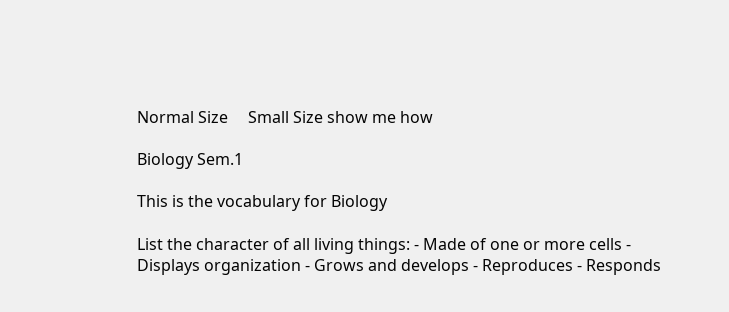Normal Size     Small Size show me how

Biology Sem.1

This is the vocabulary for Biology

List the character of all living things: - Made of one or more cells - Displays organization - Grows and develops - Reproduces - Responds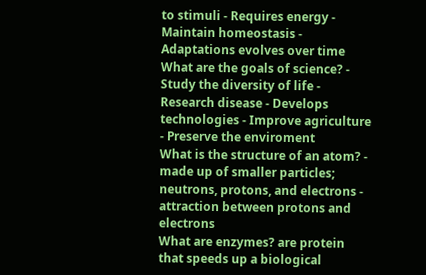to stimuli - Requires energy - Maintain homeostasis - Adaptations evolves over time
What are the goals of science? - Study the diversity of life - Research disease - Develops technologies - Improve agriculture - Preserve the enviroment
What is the structure of an atom? - made up of smaller particles; neutrons, protons, and electrons - attraction between protons and electrons
What are enzymes? are protein that speeds up a biological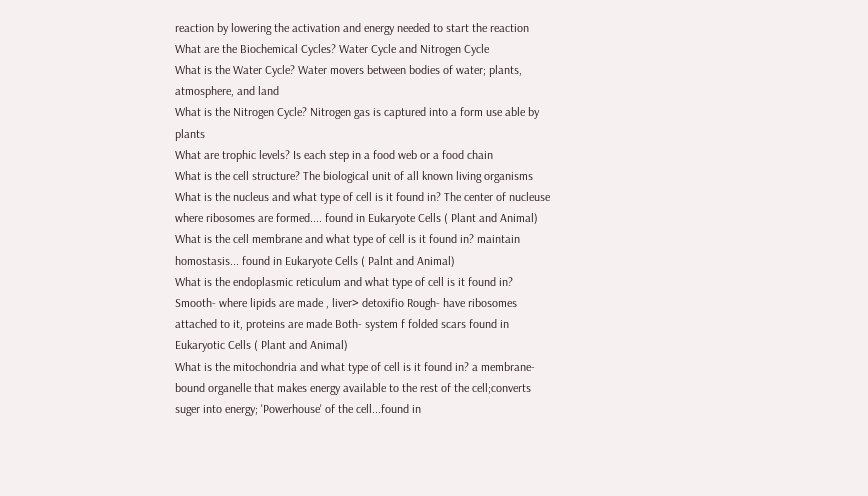reaction by lowering the activation and energy needed to start the reaction
What are the Biochemical Cycles? Water Cycle and Nitrogen Cycle
What is the Water Cycle? Water movers between bodies of water; plants, atmosphere, and land
What is the Nitrogen Cycle? Nitrogen gas is captured into a form use able by plants
What are trophic levels? Is each step in a food web or a food chain
What is the cell structure? The biological unit of all known living organisms
What is the nucleus and what type of cell is it found in? The center of nucleuse where ribosomes are formed.... found in Eukaryote Cells ( Plant and Animal)
What is the cell membrane and what type of cell is it found in? maintain homostasis... found in Eukaryote Cells ( Palnt and Animal)
What is the endoplasmic reticulum and what type of cell is it found in? Smooth- where lipids are made , liver> detoxifio Rough- have ribosomes attached to it, proteins are made Both- system f folded scars found in Eukaryotic Cells ( Plant and Animal)
What is the mitochondria and what type of cell is it found in? a membrane-bound organelle that makes energy available to the rest of the cell;converts suger into energy; 'Powerhouse' of the cell...found in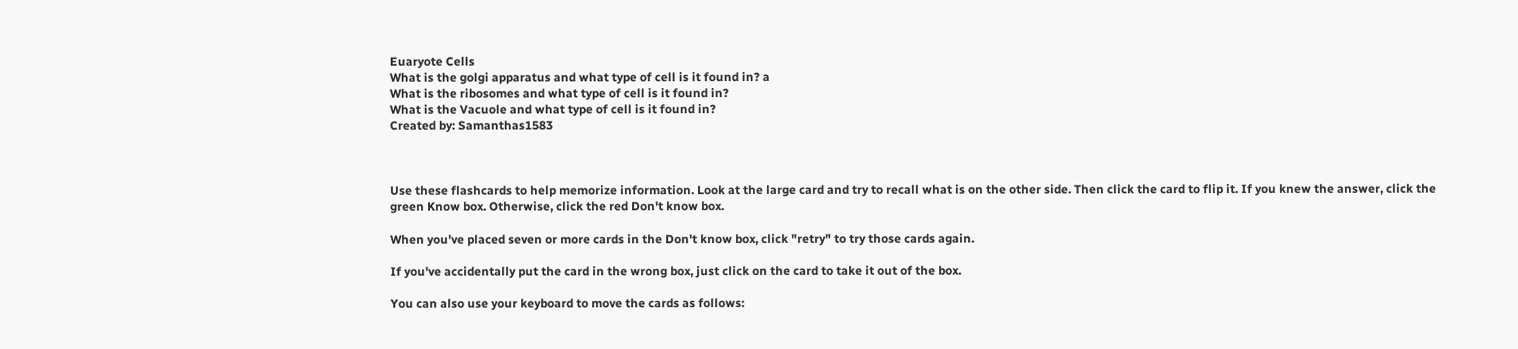Euaryote Cells
What is the golgi apparatus and what type of cell is it found in? a
What is the ribosomes and what type of cell is it found in?
What is the Vacuole and what type of cell is it found in?
Created by: Samanthas1583



Use these flashcards to help memorize information. Look at the large card and try to recall what is on the other side. Then click the card to flip it. If you knew the answer, click the green Know box. Otherwise, click the red Don't know box.

When you've placed seven or more cards in the Don't know box, click "retry" to try those cards again.

If you've accidentally put the card in the wrong box, just click on the card to take it out of the box.

You can also use your keyboard to move the cards as follows: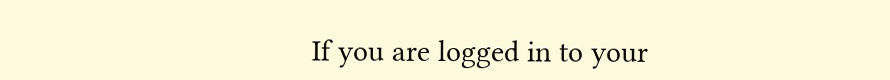If you are logged in to your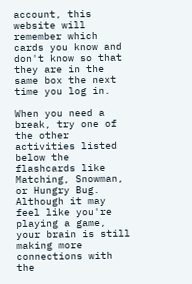account, this website will remember which cards you know and don't know so that they are in the same box the next time you log in.

When you need a break, try one of the other activities listed below the flashcards like Matching, Snowman, or Hungry Bug. Although it may feel like you're playing a game, your brain is still making more connections with the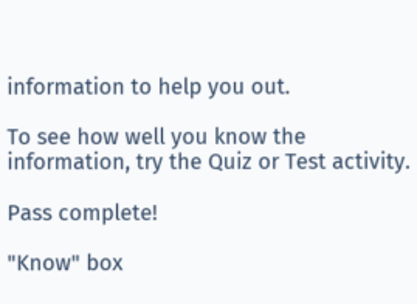information to help you out.

To see how well you know the information, try the Quiz or Test activity.

Pass complete!

"Know" box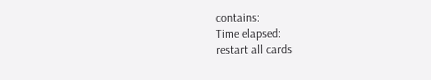contains:
Time elapsed:
restart all cards